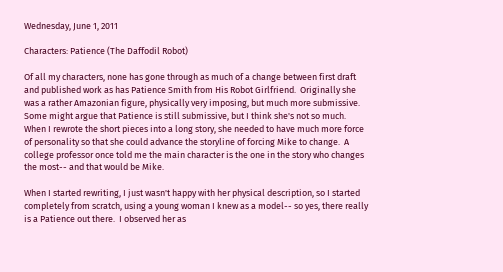Wednesday, June 1, 2011

Characters: Patience (The Daffodil Robot)

Of all my characters, none has gone through as much of a change between first draft and published work as has Patience Smith from His Robot Girlfriend.  Originally she was a rather Amazonian figure, physically very imposing, but much more submissive.  Some might argue that Patience is still submissive, but I think she's not so much.  When I rewrote the short pieces into a long story, she needed to have much more force of personality so that she could advance the storyline of forcing Mike to change.  A college professor once told me the main character is the one in the story who changes the most-- and that would be Mike.

When I started rewriting, I just wasn't happy with her physical description, so I started completely from scratch, using a young woman I knew as a model-- so yes, there really is a Patience out there.  I observed her as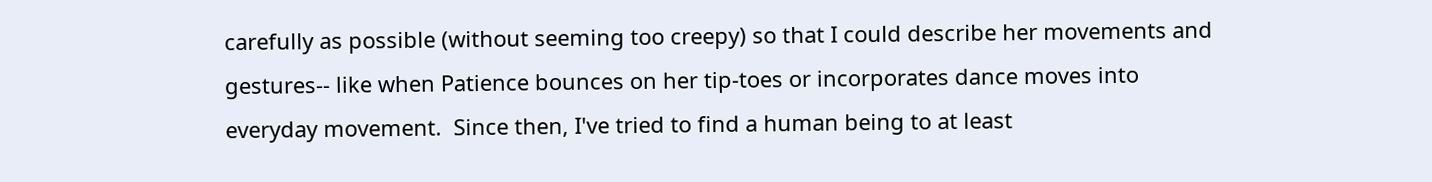carefully as possible (without seeming too creepy) so that I could describe her movements and gestures-- like when Patience bounces on her tip-toes or incorporates dance moves into everyday movement.  Since then, I've tried to find a human being to at least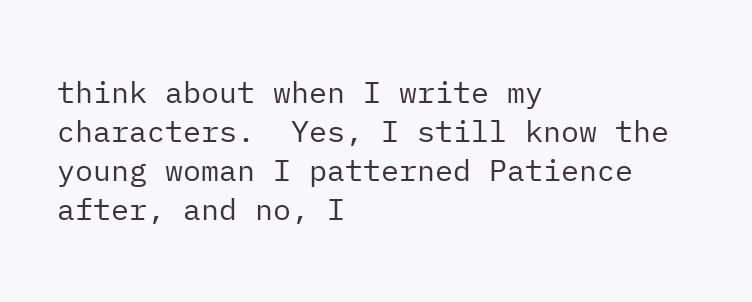think about when I write my characters.  Yes, I still know the young woman I patterned Patience after, and no, I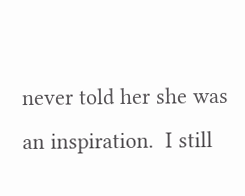never told her she was an inspiration.  I still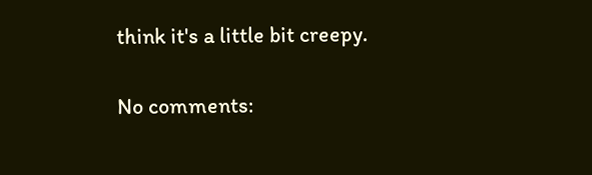think it's a little bit creepy.

No comments: